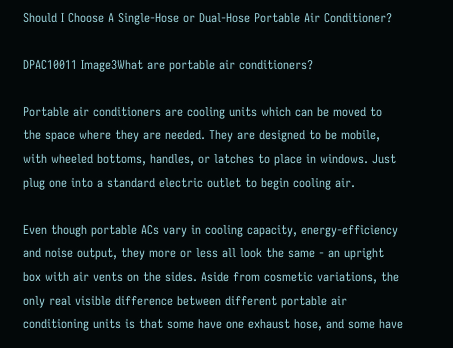Should I Choose A Single-Hose or Dual-Hose Portable Air Conditioner?

DPAC10011 Image3What are portable air conditioners?

Portable air conditioners are cooling units which can be moved to the space where they are needed. They are designed to be mobile, with wheeled bottoms, handles, or latches to place in windows. Just plug one into a standard electric outlet to begin cooling air.

Even though portable ACs vary in cooling capacity, energy-efficiency and noise output, they more or less all look the same - an upright box with air vents on the sides. Aside from cosmetic variations, the only real visible difference between different portable air conditioning units is that some have one exhaust hose, and some have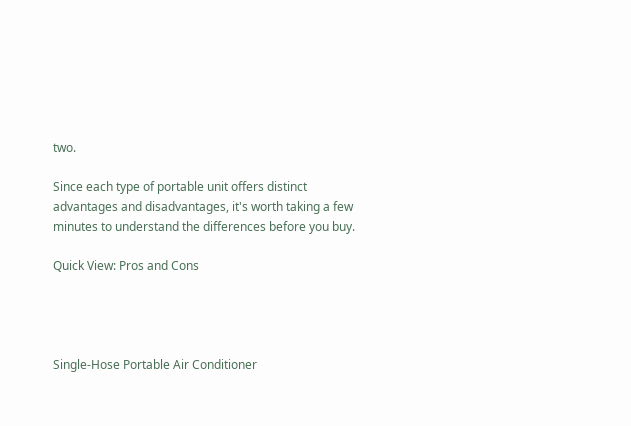two.

Since each type of portable unit offers distinct advantages and disadvantages, it's worth taking a few minutes to understand the differences before you buy.

Quick View: Pros and Cons




Single-Hose Portable Air Conditioner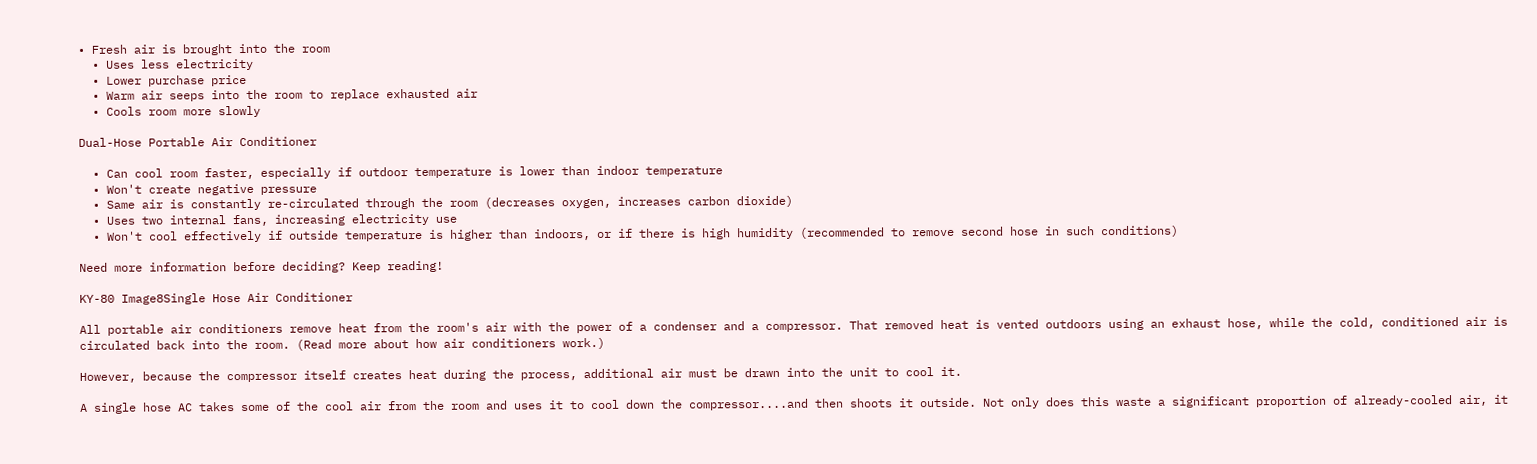• Fresh air is brought into the room
  • Uses less electricity
  • Lower purchase price
  • Warm air seeps into the room to replace exhausted air
  • Cools room more slowly

Dual-Hose Portable Air Conditioner

  • Can cool room faster, especially if outdoor temperature is lower than indoor temperature
  • Won't create negative pressure
  • Same air is constantly re-circulated through the room (decreases oxygen, increases carbon dioxide)
  • Uses two internal fans, increasing electricity use
  • Won't cool effectively if outside temperature is higher than indoors, or if there is high humidity (recommended to remove second hose in such conditions)

Need more information before deciding? Keep reading!

KY-80 Image8Single Hose Air Conditioner

All portable air conditioners remove heat from the room's air with the power of a condenser and a compressor. That removed heat is vented outdoors using an exhaust hose, while the cold, conditioned air is circulated back into the room. (Read more about how air conditioners work.)

However, because the compressor itself creates heat during the process, additional air must be drawn into the unit to cool it.

A single hose AC takes some of the cool air from the room and uses it to cool down the compressor....and then shoots it outside. Not only does this waste a significant proportion of already-cooled air, it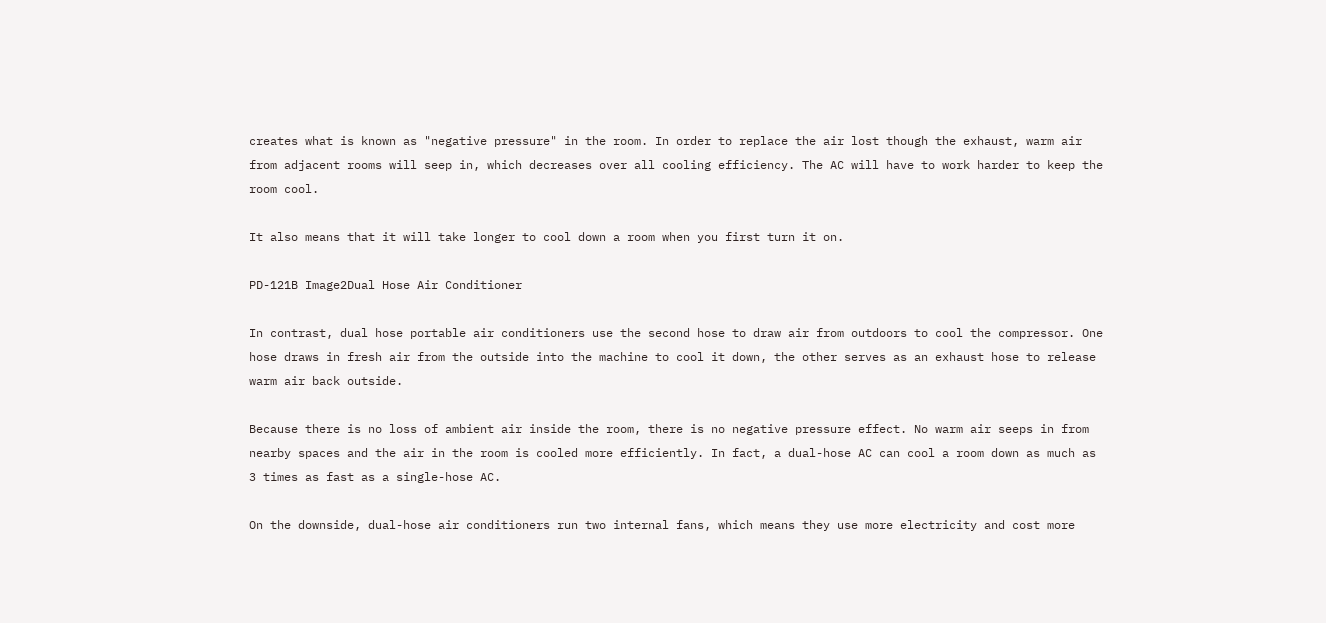creates what is known as "negative pressure" in the room. In order to replace the air lost though the exhaust, warm air from adjacent rooms will seep in, which decreases over all cooling efficiency. The AC will have to work harder to keep the room cool.

It also means that it will take longer to cool down a room when you first turn it on.

PD-121B Image2Dual Hose Air Conditioner

In contrast, dual hose portable air conditioners use the second hose to draw air from outdoors to cool the compressor. One hose draws in fresh air from the outside into the machine to cool it down, the other serves as an exhaust hose to release warm air back outside.

Because there is no loss of ambient air inside the room, there is no negative pressure effect. No warm air seeps in from nearby spaces and the air in the room is cooled more efficiently. In fact, a dual-hose AC can cool a room down as much as 3 times as fast as a single-hose AC.

On the downside, dual-hose air conditioners run two internal fans, which means they use more electricity and cost more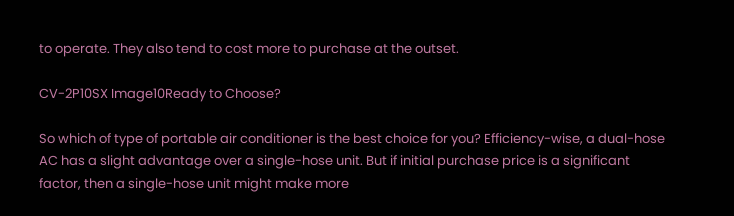to operate. They also tend to cost more to purchase at the outset.

CV-2P10SX Image10Ready to Choose?

So which of type of portable air conditioner is the best choice for you? Efficiency-wise, a dual-hose AC has a slight advantage over a single-hose unit. But if initial purchase price is a significant factor, then a single-hose unit might make more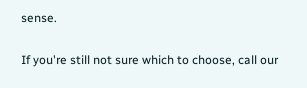sense.

If you're still not sure which to choose, call our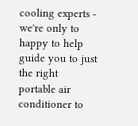cooling experts - we're only to happy to help guide you to just the right portable air conditioner to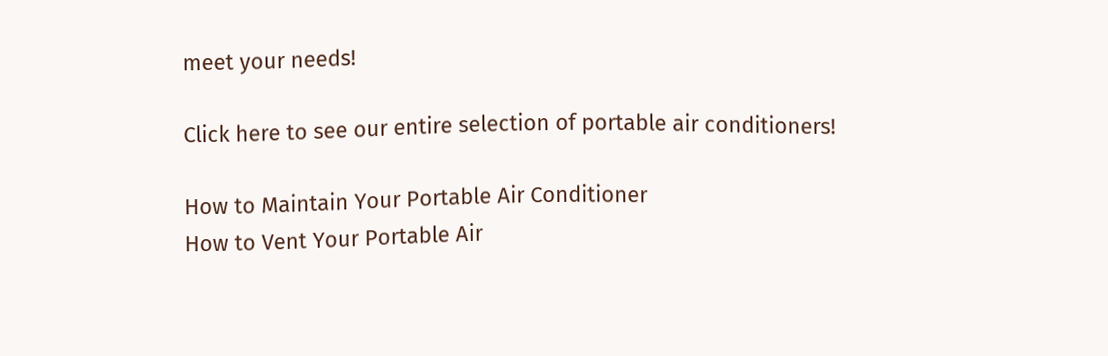meet your needs!

Click here to see our entire selection of portable air conditioners!

How to Maintain Your Portable Air Conditioner
How to Vent Your Portable Air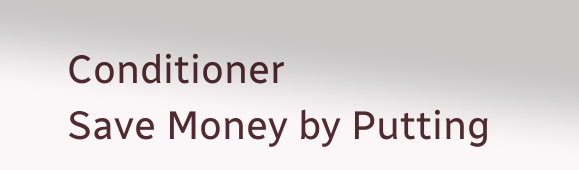Conditioner
Save Money by Putting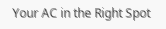Your AC in the Right Spot